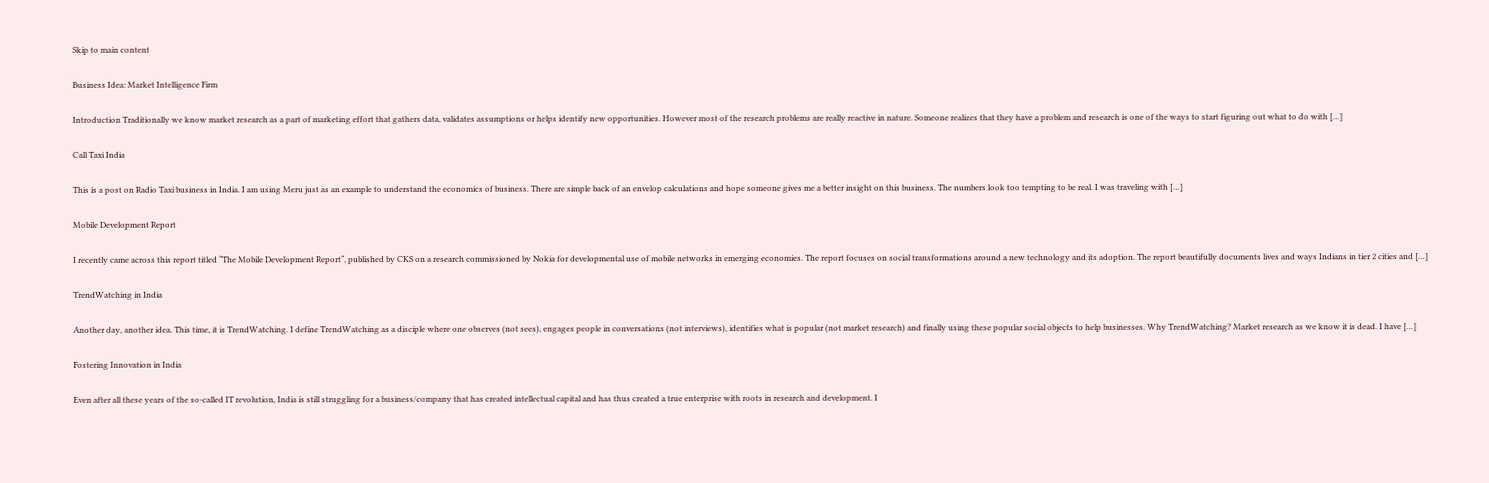Skip to main content

Business Idea: Market Intelligence Firm

Introduction Traditionally we know market research as a part of marketing effort that gathers data, validates assumptions or helps identify new opportunities. However most of the research problems are really reactive in nature. Someone realizes that they have a problem and research is one of the ways to start figuring out what to do with […]

Call Taxi India

This is a post on Radio Taxi business in India. I am using Meru just as an example to understand the economics of business. There are simple back of an envelop calculations and hope someone gives me a better insight on this business. The numbers look too tempting to be real. I was traveling with […]

Mobile Development Report

I recently came across this report titled “The Mobile Development Report“, published by CKS on a research commissioned by Nokia for developmental use of mobile networks in emerging economies. The report focuses on social transformations around a new technology and its adoption. The report beautifully documents lives and ways Indians in tier 2 cities and […]

TrendWatching in India

Another day, another idea. This time, it is TrendWatching. I define TrendWatching as a disciple where one observes (not sees), engages people in conversations (not interviews), identifies what is popular (not market research) and finally using these popular social objects to help businesses. Why TrendWatching? Market research as we know it is dead. I have […]

Fostering Innovation in India

Even after all these years of the so-called IT revolution, India is still struggling for a business/company that has created intellectual capital and has thus created a true enterprise with roots in research and development. I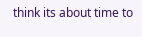think its about time to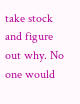take stock and figure out why. No one would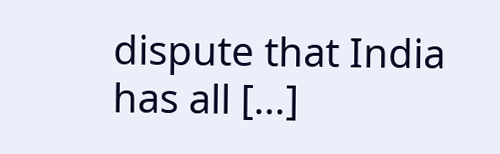dispute that India has all […]